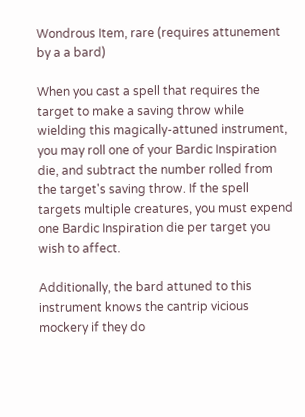Wondrous Item, rare (requires attunement by a a bard)

When you cast a spell that requires the target to make a saving throw while wielding this magically-attuned instrument, you may roll one of your Bardic Inspiration die, and subtract the number rolled from the target's saving throw. If the spell targets multiple creatures, you must expend one Bardic Inspiration die per target you wish to affect.

Additionally, the bard attuned to this instrument knows the cantrip vicious mockery if they do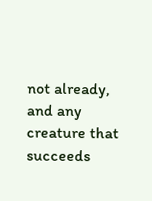not already, and any creature that succeeds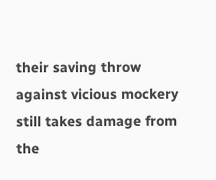their saving throw against vicious mockery still takes damage from the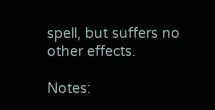spell, but suffers no other effects.

Notes: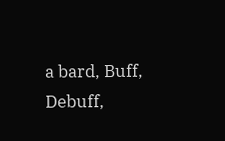a bard, Buff, Debuff,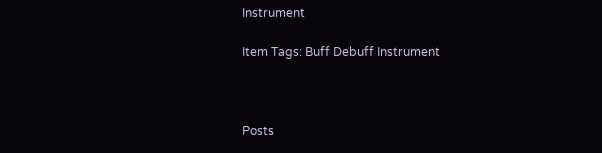Instrument

Item Tags: Buff Debuff Instrument



Posts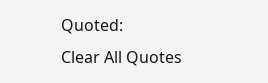Quoted:
Clear All Quotes